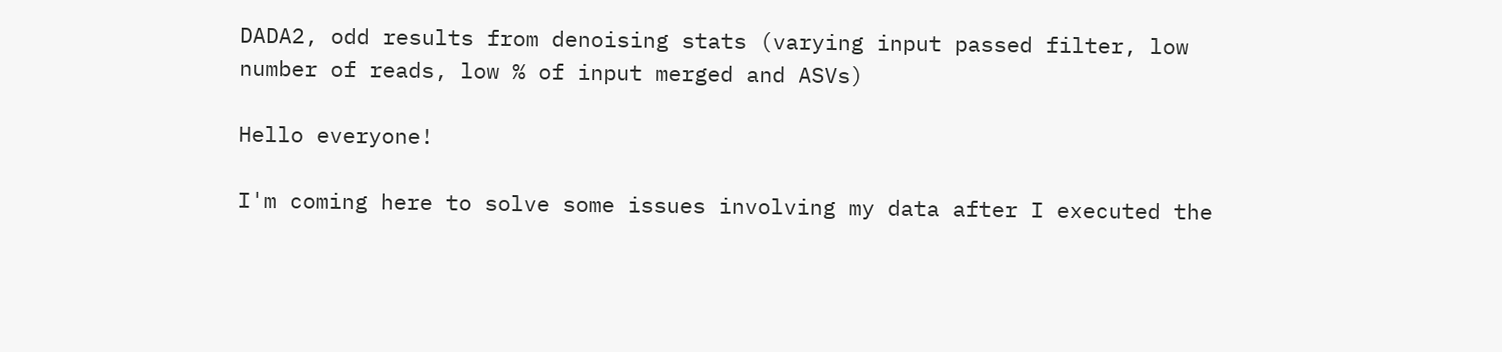DADA2, odd results from denoising stats (varying input passed filter, low number of reads, low % of input merged and ASVs)

Hello everyone!

I'm coming here to solve some issues involving my data after I executed the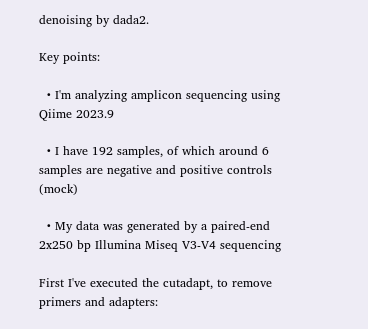denoising by dada2.

Key points:

  • I'm analyzing amplicon sequencing using Qiime 2023.9

  • I have 192 samples, of which around 6 samples are negative and positive controls (mock)

  • My data was generated by a paired-end 2x250 bp Illumina Miseq V3-V4 sequencing

First I've executed the cutadapt, to remove primers and adapters: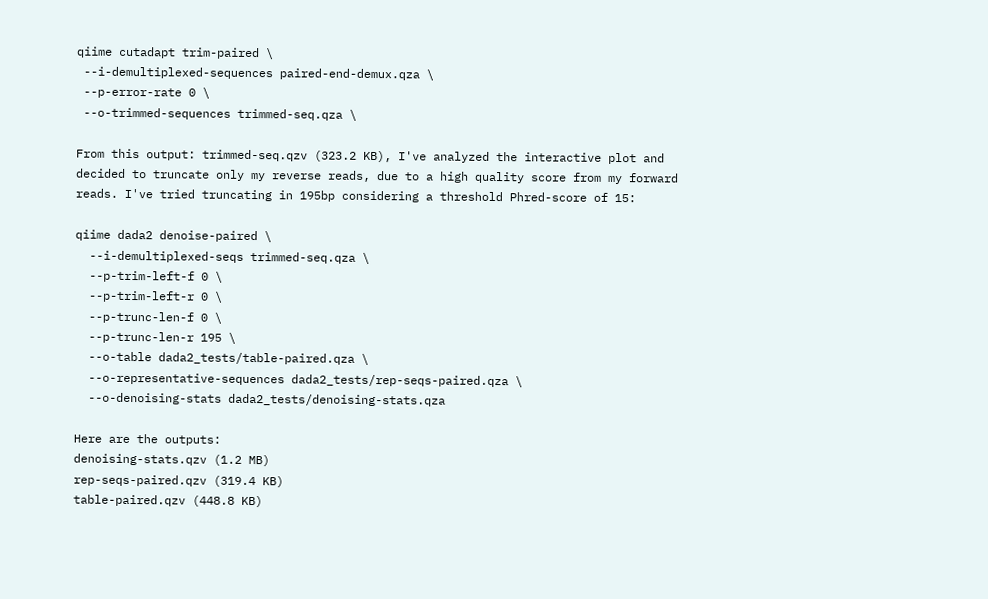qiime cutadapt trim-paired \
 --i-demultiplexed-sequences paired-end-demux.qza \
 --p-error-rate 0 \
 --o-trimmed-sequences trimmed-seq.qza \

From this output: trimmed-seq.qzv (323.2 KB), I've analyzed the interactive plot and decided to truncate only my reverse reads, due to a high quality score from my forward reads. I've tried truncating in 195bp considering a threshold Phred-score of 15:

qiime dada2 denoise-paired \
  --i-demultiplexed-seqs trimmed-seq.qza \
  --p-trim-left-f 0 \
  --p-trim-left-r 0 \
  --p-trunc-len-f 0 \
  --p-trunc-len-r 195 \
  --o-table dada2_tests/table-paired.qza \
  --o-representative-sequences dada2_tests/rep-seqs-paired.qza \
  --o-denoising-stats dada2_tests/denoising-stats.qza

Here are the outputs:
denoising-stats.qzv (1.2 MB)
rep-seqs-paired.qzv (319.4 KB)
table-paired.qzv (448.8 KB)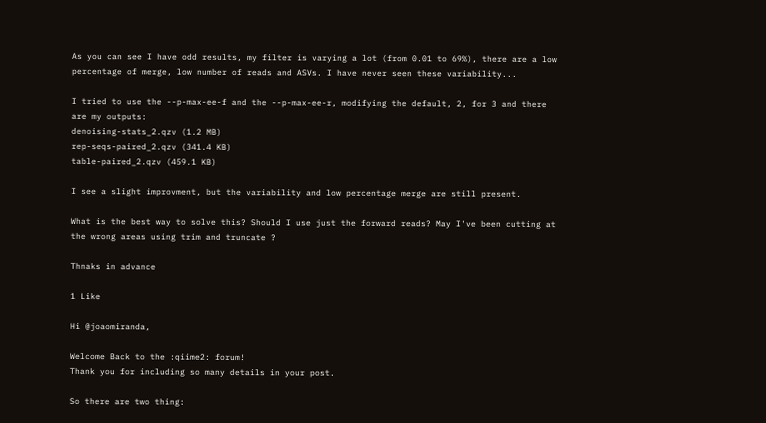As you can see I have odd results, my filter is varying a lot (from 0.01 to 69%), there are a low percentage of merge, low number of reads and ASVs. I have never seen these variability...

I tried to use the --p-max-ee-f and the --p-max-ee-r, modifying the default, 2, for 3 and there are my outputs:
denoising-stats_2.qzv (1.2 MB)
rep-seqs-paired_2.qzv (341.4 KB)
table-paired_2.qzv (459.1 KB)

I see a slight improvment, but the variability and low percentage merge are still present.

What is the best way to solve this? Should I use just the forward reads? May I've been cutting at the wrong areas using trim and truncate ?

Thnaks in advance

1 Like

Hi @joaomiranda,

Welcome Back to the :qiime2: forum!
Thank you for including so many details in your post.

So there are two thing: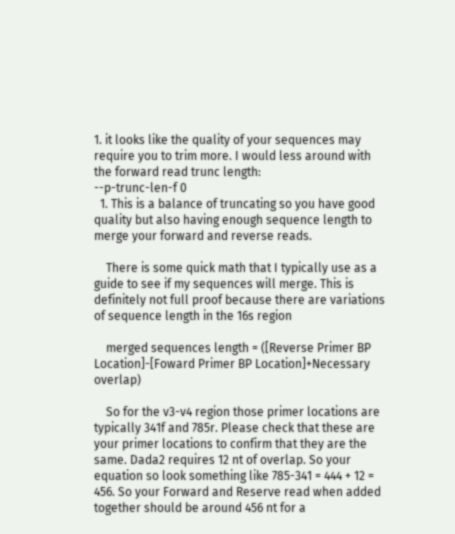1. it looks like the quality of your sequences may require you to trim more. I would less around with the forward read trunc length:
--p-trunc-len-f 0
  1. This is a balance of truncating so you have good quality but also having enough sequence length to merge your forward and reverse reads.

    There is some quick math that I typically use as a guide to see if my sequences will merge. This is definitely not full proof because there are variations of sequence length in the 16s region

    merged sequences length = ([Reverse Primer BP Location]-[Foward Primer BP Location]+Necessary overlap)

    So for the v3-v4 region those primer locations are typically 341f and 785r. Please check that these are your primer locations to confirm that they are the same. Dada2 requires 12 nt of overlap. So your equation so look something like 785-341 = 444 + 12 = 456. So your Forward and Reserve read when added together should be around 456 nt for a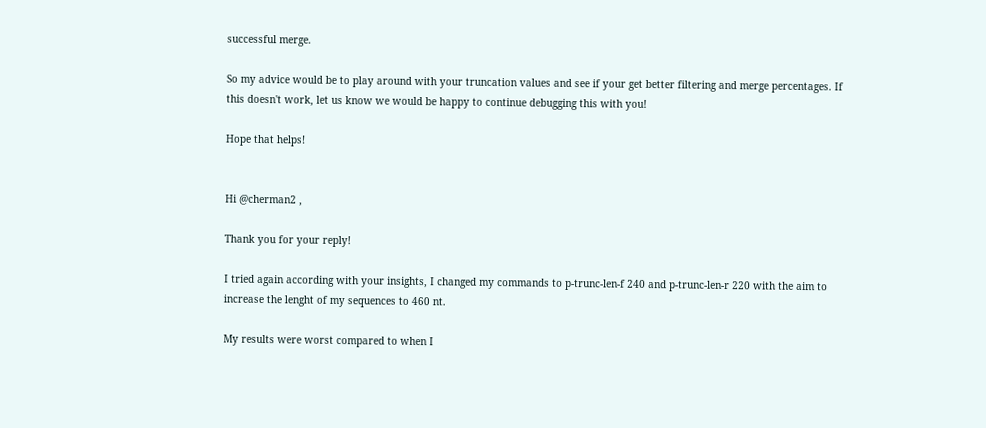successful merge.

So my advice would be to play around with your truncation values and see if your get better filtering and merge percentages. If this doesn't work, let us know we would be happy to continue debugging this with you!

Hope that helps!


Hi @cherman2 ,

Thank you for your reply!

I tried again according with your insights, I changed my commands to p-trunc-len-f 240 and p-trunc-len-r 220 with the aim to increase the lenght of my sequences to 460 nt.

My results were worst compared to when I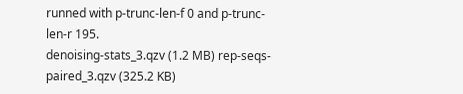runned with p-trunc-len-f 0 and p-trunc-len-r 195.
denoising-stats_3.qzv (1.2 MB) rep-seqs-paired_3.qzv (325.2 KB)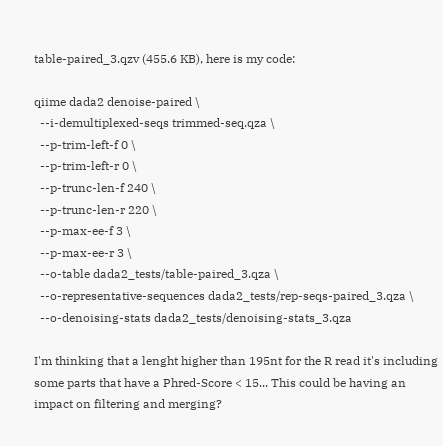table-paired_3.qzv (455.6 KB), here is my code:

qiime dada2 denoise-paired \
  --i-demultiplexed-seqs trimmed-seq.qza \
  --p-trim-left-f 0 \
  --p-trim-left-r 0 \
  --p-trunc-len-f 240 \
  --p-trunc-len-r 220 \
  --p-max-ee-f 3 \
  --p-max-ee-r 3 \
  --o-table dada2_tests/table-paired_3.qza \
  --o-representative-sequences dada2_tests/rep-seqs-paired_3.qza \
  --o-denoising-stats dada2_tests/denoising-stats_3.qza

I'm thinking that a lenght higher than 195nt for the R read it's including some parts that have a Phred-Score < 15... This could be having an impact on filtering and merging?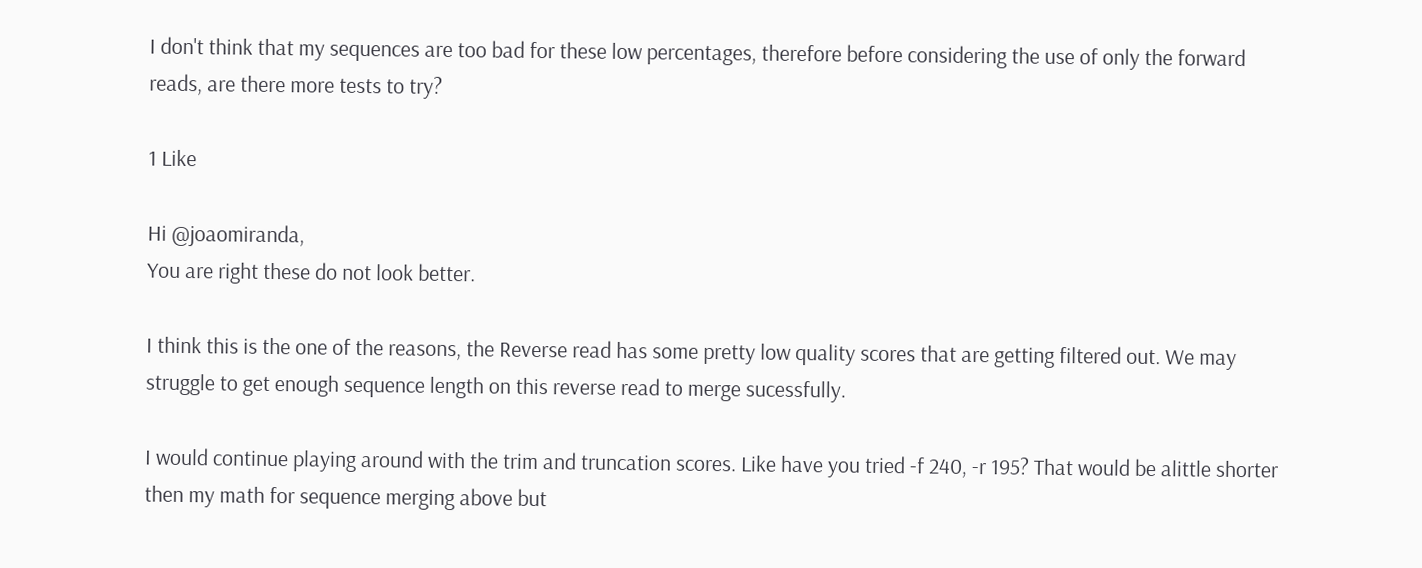I don't think that my sequences are too bad for these low percentages, therefore before considering the use of only the forward reads, are there more tests to try?

1 Like

Hi @joaomiranda,
You are right these do not look better.

I think this is the one of the reasons, the Reverse read has some pretty low quality scores that are getting filtered out. We may struggle to get enough sequence length on this reverse read to merge sucessfully.

I would continue playing around with the trim and truncation scores. Like have you tried -f 240, -r 195? That would be alittle shorter then my math for sequence merging above but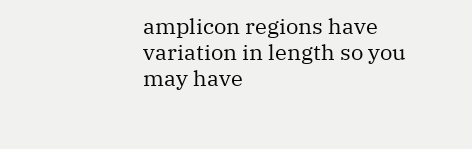amplicon regions have variation in length so you may have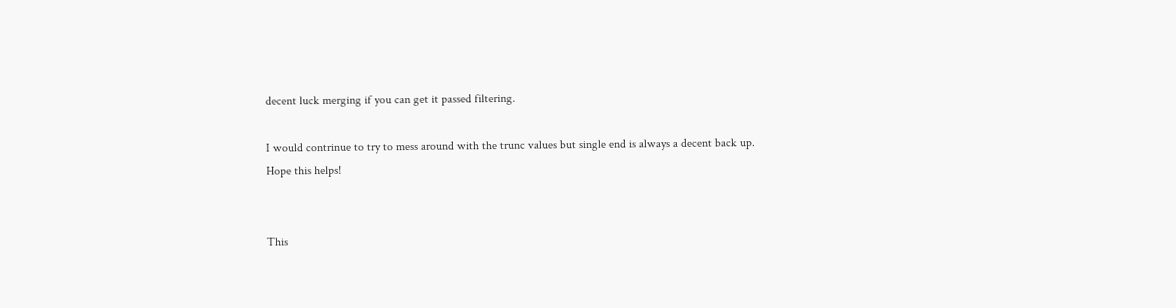decent luck merging if you can get it passed filtering.

I would contrinue to try to mess around with the trunc values but single end is always a decent back up.
Hope this helps!


This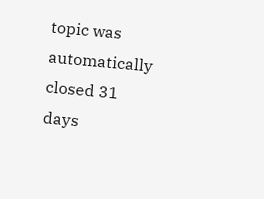topic was automatically closed 31 days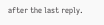after the last reply.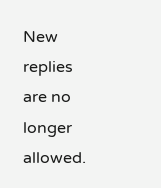New replies are no longer allowed.